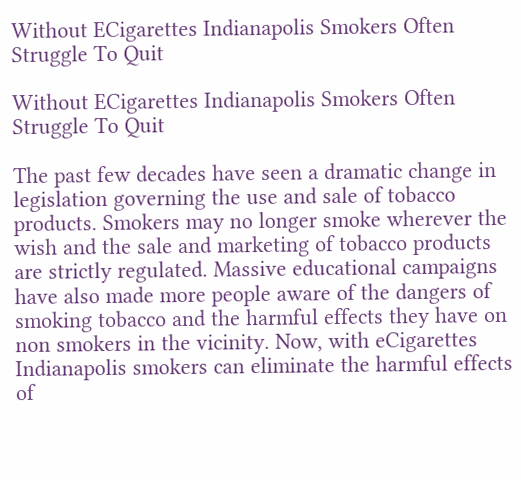Without ECigarettes Indianapolis Smokers Often Struggle To Quit

Without ECigarettes Indianapolis Smokers Often Struggle To Quit

The past few decades have seen a dramatic change in legislation governing the use and sale of tobacco products. Smokers may no longer smoke wherever the wish and the sale and marketing of tobacco products are strictly regulated. Massive educational campaigns have also made more people aware of the dangers of smoking tobacco and the harmful effects they have on non smokers in the vicinity. Now, with eCigarettes Indianapolis smokers can eliminate the harmful effects of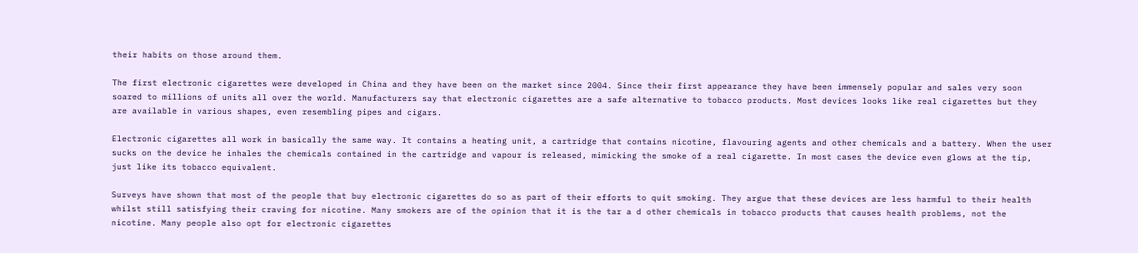their habits on those around them.

The first electronic cigarettes were developed in China and they have been on the market since 2004. Since their first appearance they have been immensely popular and sales very soon soared to millions of units all over the world. Manufacturers say that electronic cigarettes are a safe alternative to tobacco products. Most devices looks like real cigarettes but they are available in various shapes, even resembling pipes and cigars.

Electronic cigarettes all work in basically the same way. It contains a heating unit, a cartridge that contains nicotine, flavouring agents and other chemicals and a battery. When the user sucks on the device he inhales the chemicals contained in the cartridge and vapour is released, mimicking the smoke of a real cigarette. In most cases the device even glows at the tip, just like its tobacco equivalent.

Surveys have shown that most of the people that buy electronic cigarettes do so as part of their efforts to quit smoking. They argue that these devices are less harmful to their health whilst still satisfying their craving for nicotine. Many smokers are of the opinion that it is the tar a d other chemicals in tobacco products that causes health problems, not the nicotine. Many people also opt for electronic cigarettes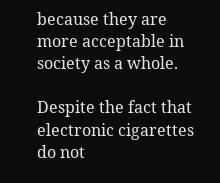because they are more acceptable in society as a whole.

Despite the fact that electronic cigarettes do not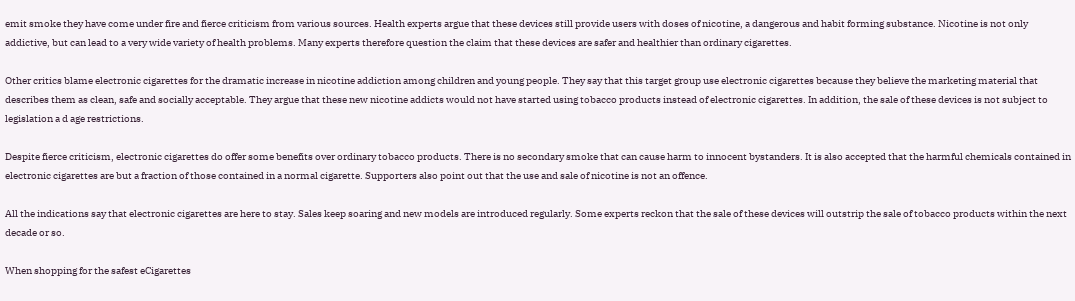emit smoke they have come under fire and fierce criticism from various sources. Health experts argue that these devices still provide users with doses of nicotine, a dangerous and habit forming substance. Nicotine is not only addictive, but can lead to a very wide variety of health problems. Many experts therefore question the claim that these devices are safer and healthier than ordinary cigarettes.

Other critics blame electronic cigarettes for the dramatic increase in nicotine addiction among children and young people. They say that this target group use electronic cigarettes because they believe the marketing material that describes them as clean, safe and socially acceptable. They argue that these new nicotine addicts would not have started using tobacco products instead of electronic cigarettes. In addition, the sale of these devices is not subject to legislation a d age restrictions.

Despite fierce criticism, electronic cigarettes do offer some benefits over ordinary tobacco products. There is no secondary smoke that can cause harm to innocent bystanders. It is also accepted that the harmful chemicals contained in electronic cigarettes are but a fraction of those contained in a normal cigarette. Supporters also point out that the use and sale of nicotine is not an offence.

All the indications say that electronic cigarettes are here to stay. Sales keep soaring and new models are introduced regularly. Some experts reckon that the sale of these devices will outstrip the sale of tobacco products within the next decade or so.

When shopping for the safest eCigarettes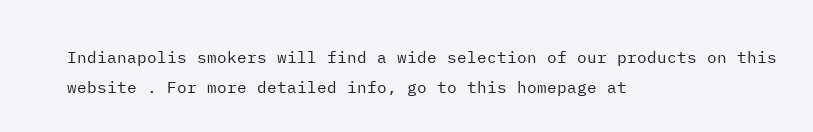Indianapolis smokers will find a wide selection of our products on this website . For more detailed info, go to this homepage at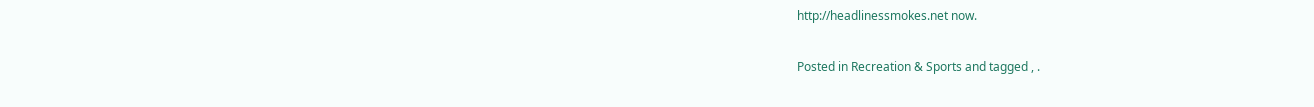http://headlinessmokes.net now.

Posted in Recreation & Sports and tagged , .